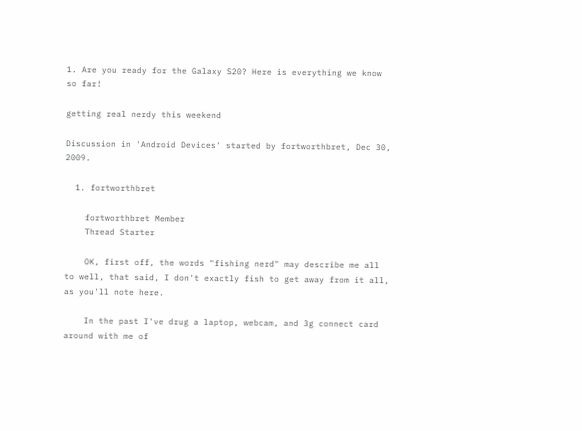1. Are you ready for the Galaxy S20? Here is everything we know so far!

getting real nerdy this weekend

Discussion in 'Android Devices' started by fortworthbret, Dec 30, 2009.

  1. fortworthbret

    fortworthbret Member
    Thread Starter

    OK, first off, the words "fishing nerd" may describe me all to well, that said, I don't exactly fish to get away from it all, as you'll note here.

    In the past I've drug a laptop, webcam, and 3g connect card around with me of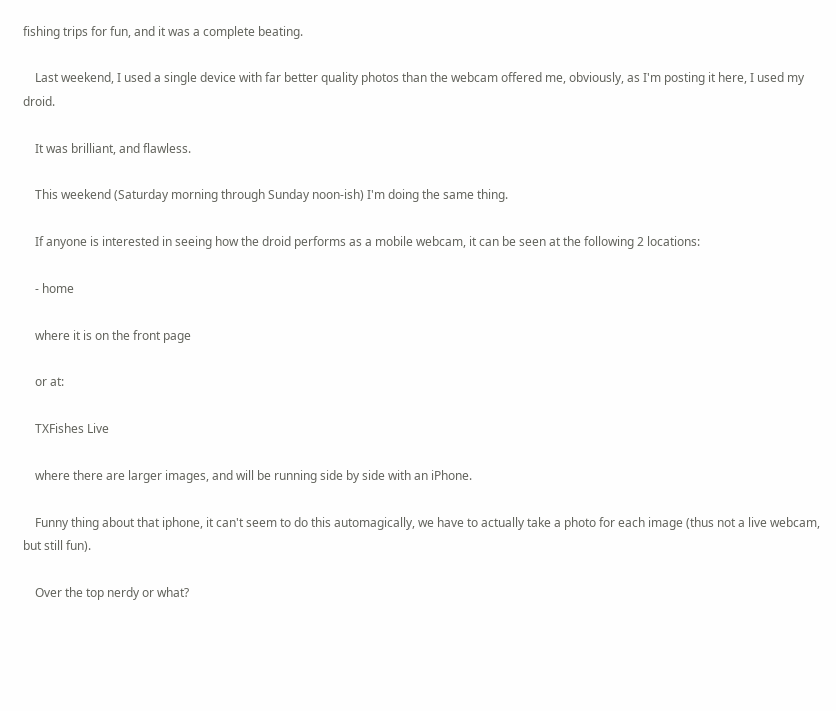fishing trips for fun, and it was a complete beating.

    Last weekend, I used a single device with far better quality photos than the webcam offered me, obviously, as I'm posting it here, I used my droid.

    It was brilliant, and flawless.

    This weekend (Saturday morning through Sunday noon-ish) I'm doing the same thing.

    If anyone is interested in seeing how the droid performs as a mobile webcam, it can be seen at the following 2 locations:

    - home

    where it is on the front page

    or at:

    TXFishes Live

    where there are larger images, and will be running side by side with an iPhone.

    Funny thing about that iphone, it can't seem to do this automagically, we have to actually take a photo for each image (thus not a live webcam, but still fun).

    Over the top nerdy or what?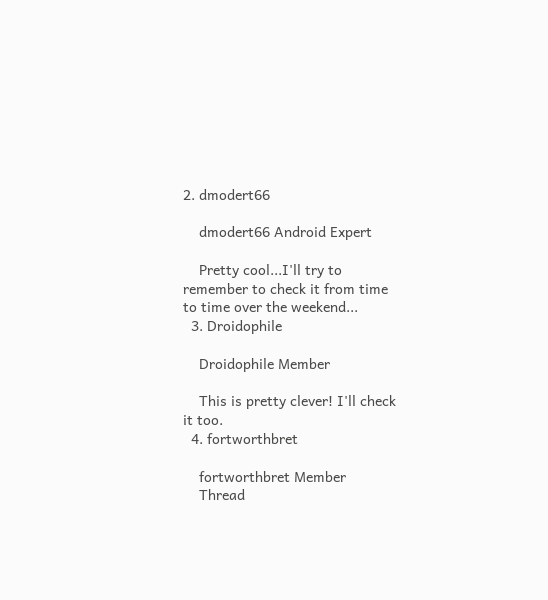2. dmodert66

    dmodert66 Android Expert

    Pretty cool...I'll try to remember to check it from time to time over the weekend...
  3. Droidophile

    Droidophile Member

    This is pretty clever! I'll check it too.
  4. fortworthbret

    fortworthbret Member
    Thread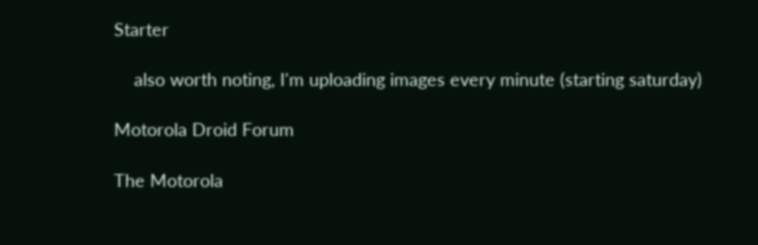Starter

    also worth noting, I'm uploading images every minute (starting saturday)

Motorola Droid Forum

The Motorola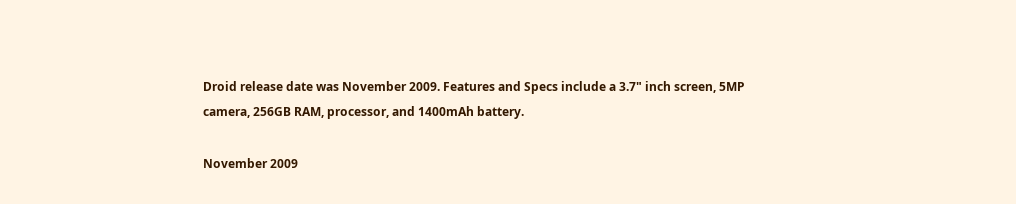Droid release date was November 2009. Features and Specs include a 3.7" inch screen, 5MP camera, 256GB RAM, processor, and 1400mAh battery.

November 2009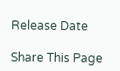Release Date

Share This Page